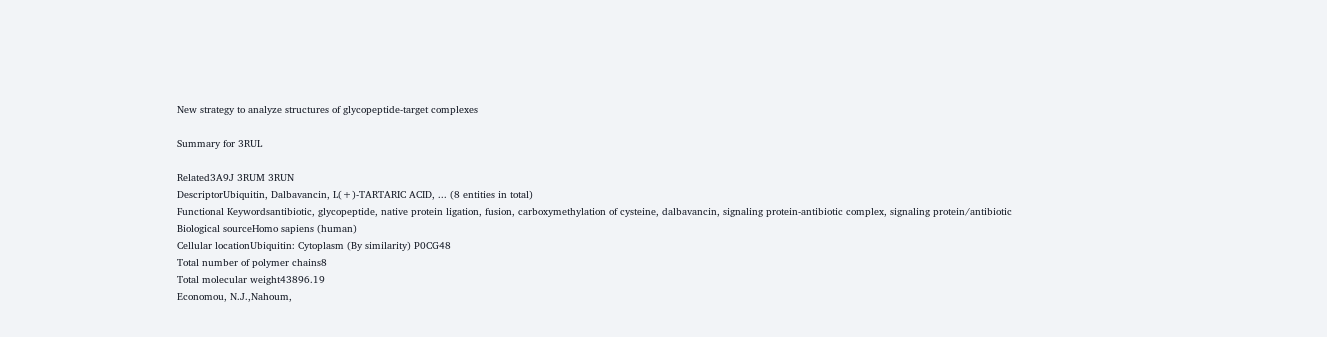New strategy to analyze structures of glycopeptide-target complexes

Summary for 3RUL

Related3A9J 3RUM 3RUN
DescriptorUbiquitin, Dalbavancin, L(+)-TARTARIC ACID, ... (8 entities in total)
Functional Keywordsantibiotic, glycopeptide, native protein ligation, fusion, carboxymethylation of cysteine, dalbavancin, signaling protein-antibiotic complex, signaling protein/antibiotic
Biological sourceHomo sapiens (human)
Cellular locationUbiquitin: Cytoplasm (By similarity) P0CG48
Total number of polymer chains8
Total molecular weight43896.19
Economou, N.J.,Nahoum,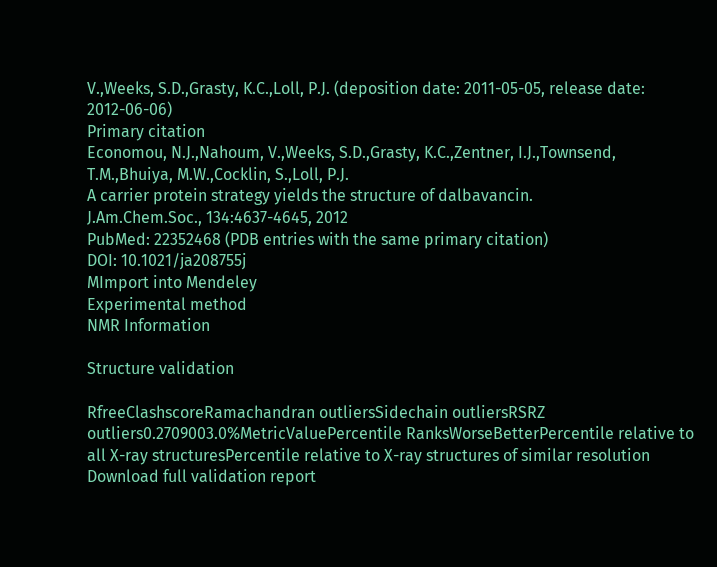V.,Weeks, S.D.,Grasty, K.C.,Loll, P.J. (deposition date: 2011-05-05, release date: 2012-06-06)
Primary citation
Economou, N.J.,Nahoum, V.,Weeks, S.D.,Grasty, K.C.,Zentner, I.J.,Townsend, T.M.,Bhuiya, M.W.,Cocklin, S.,Loll, P.J.
A carrier protein strategy yields the structure of dalbavancin.
J.Am.Chem.Soc., 134:4637-4645, 2012
PubMed: 22352468 (PDB entries with the same primary citation)
DOI: 10.1021/ja208755j
MImport into Mendeley
Experimental method
NMR Information

Structure validation

RfreeClashscoreRamachandran outliersSidechain outliersRSRZ outliers0.2709003.0%MetricValuePercentile RanksWorseBetterPercentile relative to all X-ray structuresPercentile relative to X-ray structures of similar resolution
Download full validation report